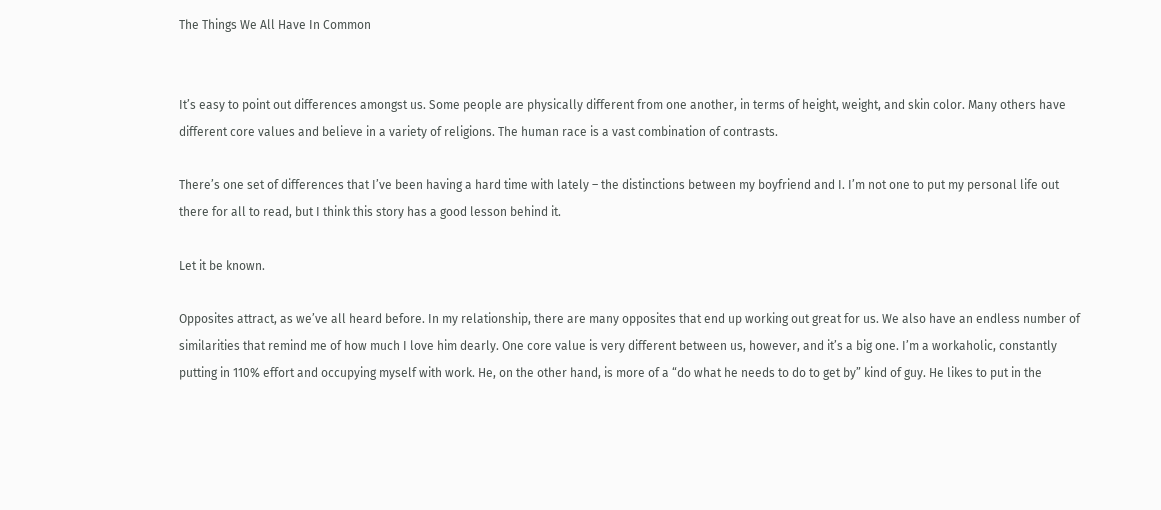The Things We All Have In Common


It’s easy to point out differences amongst us. Some people are physically different from one another, in terms of height, weight, and skin color. Many others have different core values and believe in a variety of religions. The human race is a vast combination of contrasts.

There’s one set of differences that I’ve been having a hard time with lately – the distinctions between my boyfriend and I. I’m not one to put my personal life out there for all to read, but I think this story has a good lesson behind it.

Let it be known.

Opposites attract, as we’ve all heard before. In my relationship, there are many opposites that end up working out great for us. We also have an endless number of similarities that remind me of how much I love him dearly. One core value is very different between us, however, and it’s a big one. I’m a workaholic, constantly putting in 110% effort and occupying myself with work. He, on the other hand, is more of a “do what he needs to do to get by” kind of guy. He likes to put in the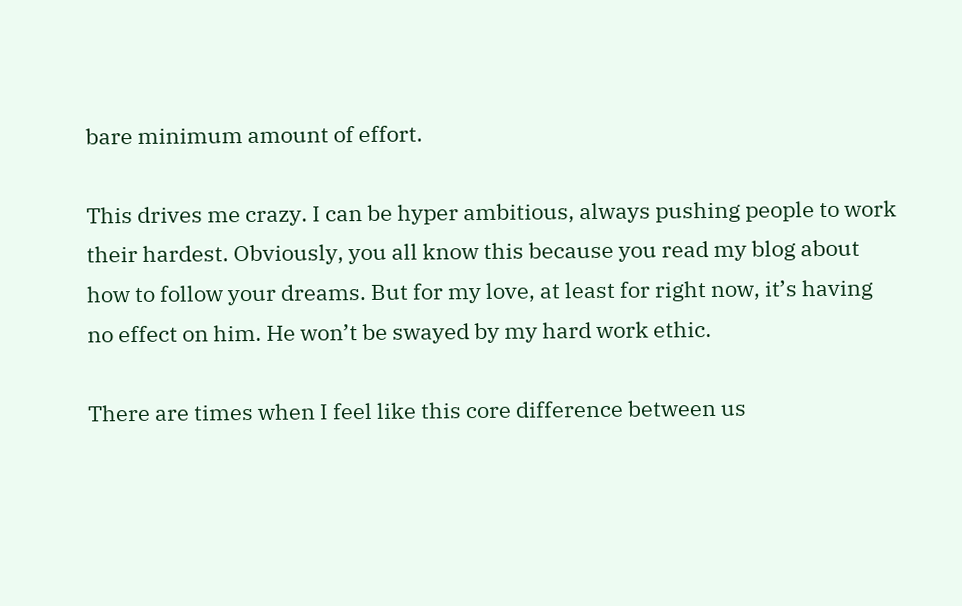bare minimum amount of effort.

This drives me crazy. I can be hyper ambitious, always pushing people to work their hardest. Obviously, you all know this because you read my blog about how to follow your dreams. But for my love, at least for right now, it’s having no effect on him. He won’t be swayed by my hard work ethic.

There are times when I feel like this core difference between us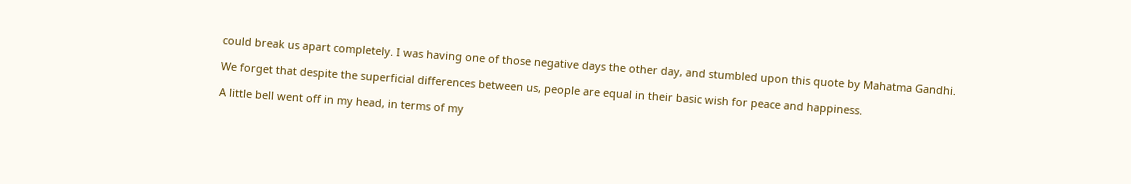could break us apart completely. I was having one of those negative days the other day, and stumbled upon this quote by Mahatma Gandhi.

We forget that despite the superficial differences between us, people are equal in their basic wish for peace and happiness.

A little bell went off in my head, in terms of my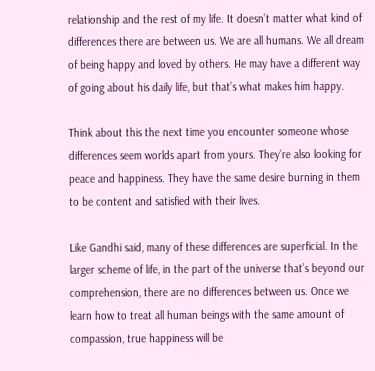relationship and the rest of my life. It doesn’t matter what kind of differences there are between us. We are all humans. We all dream of being happy and loved by others. He may have a different way of going about his daily life, but that’s what makes him happy.

Think about this the next time you encounter someone whose differences seem worlds apart from yours. They’re also looking for peace and happiness. They have the same desire burning in them to be content and satisfied with their lives.

Like Gandhi said, many of these differences are superficial. In the larger scheme of life, in the part of the universe that’s beyond our comprehension, there are no differences between us. Once we learn how to treat all human beings with the same amount of compassion, true happiness will be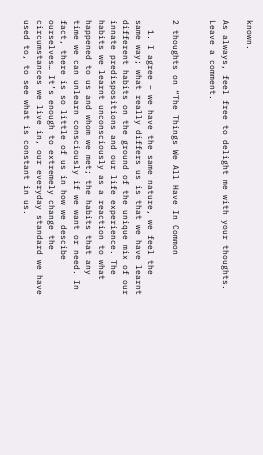known.

As always, feel free to delight me with your thoughts. Leave a comment.


2 thoughts on “The Things We All Have In Common

  1. I agree – we have the same nature, we feel the same way; what really differs us is that we have learnt different habits on the ground of the unique mix of our innate predispositions and our life experience. The habits we learnt unconsciously as a reaction to what happened to us and whom we met; the habits that any time we can unlearn consciously if we want or need. In fact, there is so little of us in how we descibe ourselves… It’s enough to extremely change the circumstances we live in, our everyday standard we have used to, to see what is constant in us.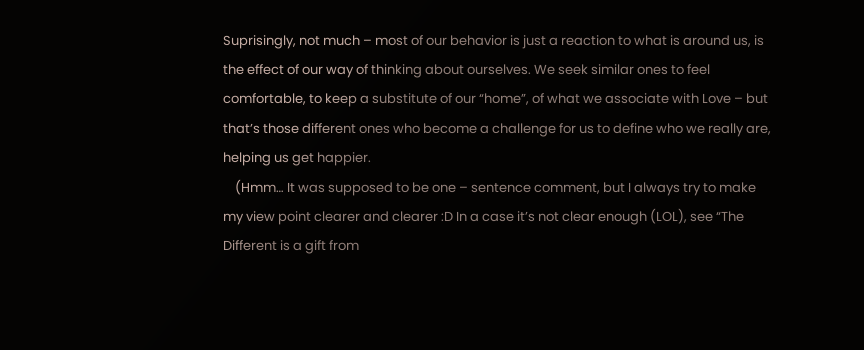Suprisingly, not much – most of our behavior is just a reaction to what is around us, is the effect of our way of thinking about ourselves. We seek similar ones to feel comfortable, to keep a substitute of our “home”, of what we associate with Love – but that’s those different ones who become a challenge for us to define who we really are, helping us get happier.
    (Hmm… It was supposed to be one – sentence comment, but I always try to make my view point clearer and clearer :D In a case it’s not clear enough (LOL), see “The Different is a gift from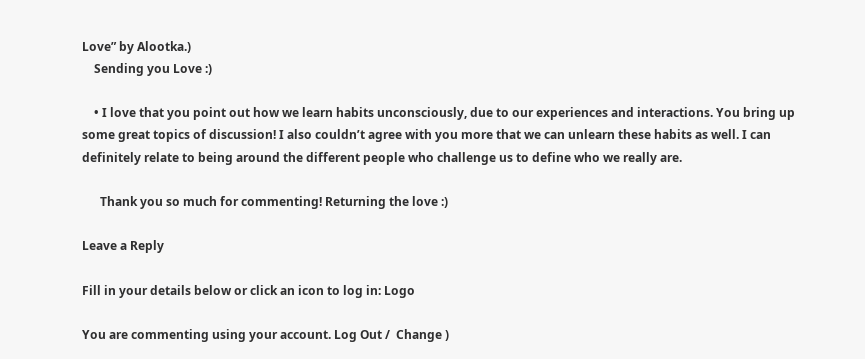Love” by Alootka.)
    Sending you Love :)

    • I love that you point out how we learn habits unconsciously, due to our experiences and interactions. You bring up some great topics of discussion! I also couldn’t agree with you more that we can unlearn these habits as well. I can definitely relate to being around the different people who challenge us to define who we really are.

      Thank you so much for commenting! Returning the love :)

Leave a Reply

Fill in your details below or click an icon to log in: Logo

You are commenting using your account. Log Out /  Change )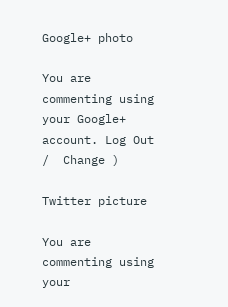Google+ photo

You are commenting using your Google+ account. Log Out /  Change )

Twitter picture

You are commenting using your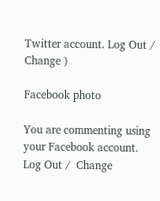Twitter account. Log Out /  Change )

Facebook photo

You are commenting using your Facebook account. Log Out /  Change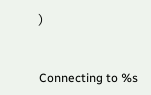)


Connecting to %s